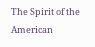The Spirit of the American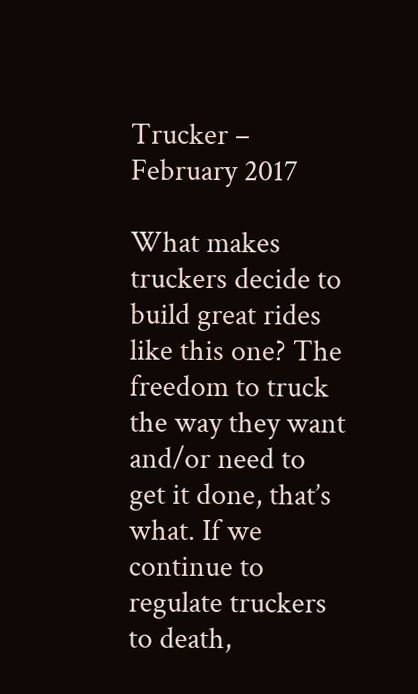Trucker – February 2017

What makes truckers decide to build great rides like this one? The freedom to truck the way they want and/or need to get it done, that’s what. If we continue to regulate truckers to death,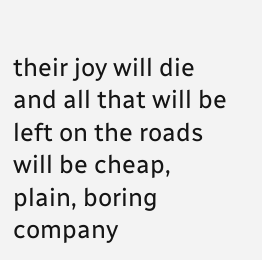their joy will die and all that will be left on the roads will be cheap, plain, boring company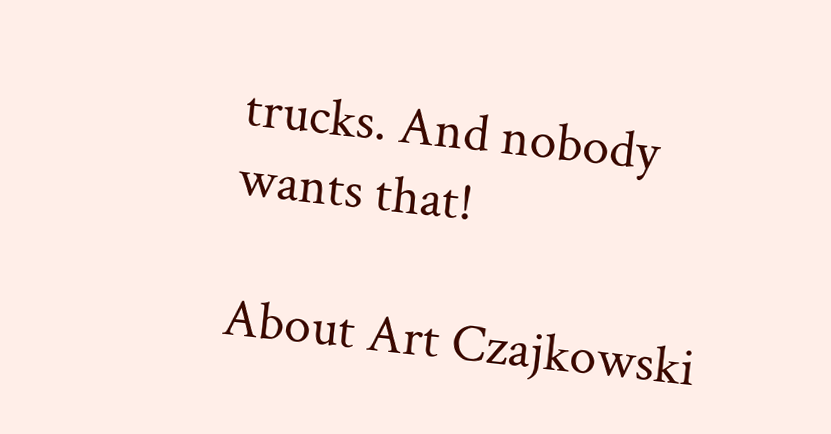trucks. And nobody wants that!

About Art Czajkowski